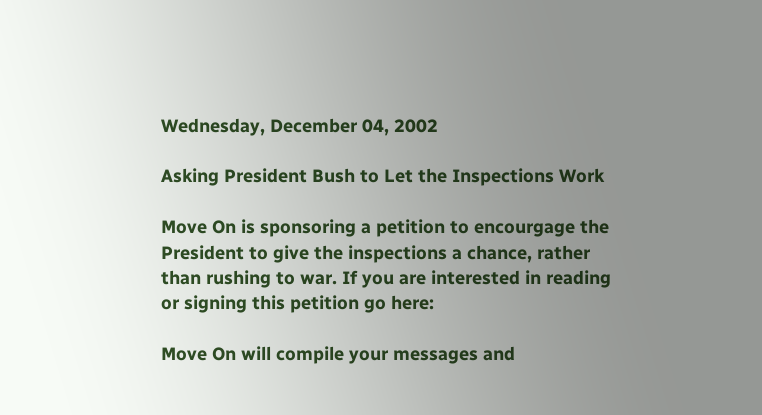Wednesday, December 04, 2002

Asking President Bush to Let the Inspections Work

Move On is sponsoring a petition to encourgage the President to give the inspections a chance, rather than rushing to war. If you are interested in reading or signing this petition go here:

Move On will compile your messages and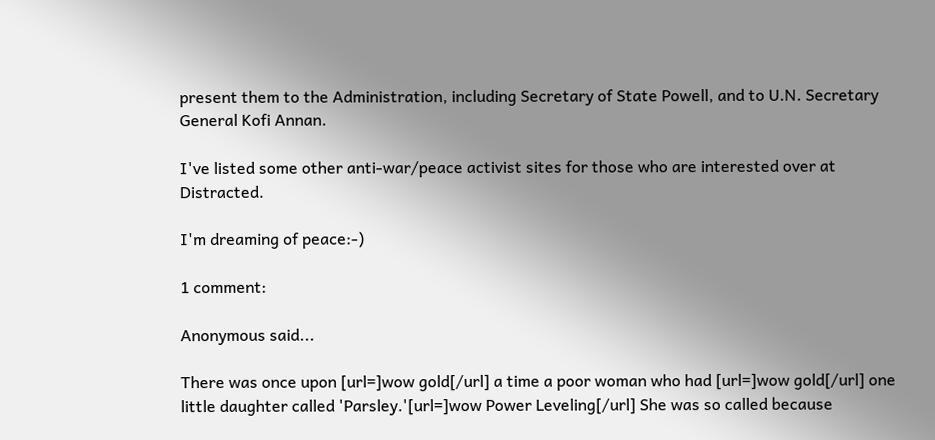present them to the Administration, including Secretary of State Powell, and to U.N. Secretary General Kofi Annan.

I've listed some other anti-war/peace activist sites for those who are interested over at Distracted.

I'm dreaming of peace:-)

1 comment:

Anonymous said...

There was once upon [url=]wow gold[/url] a time a poor woman who had [url=]wow gold[/url] one little daughter called 'Parsley.'[url=]wow Power Leveling[/url] She was so called because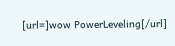[url=]wow PowerLeveling[/url]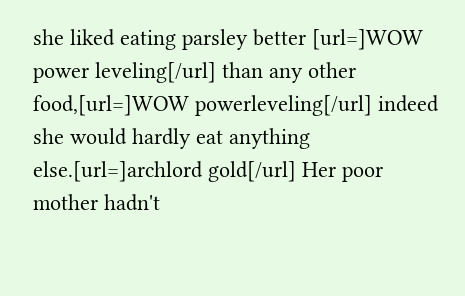she liked eating parsley better [url=]WOW power leveling[/url] than any other food,[url=]WOW powerleveling[/url] indeed she would hardly eat anything else.[url=]archlord gold[/url] Her poor mother hadn't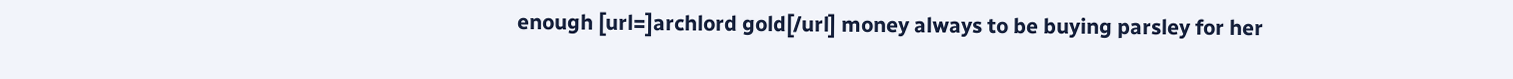enough [url=]archlord gold[/url] money always to be buying parsley for her